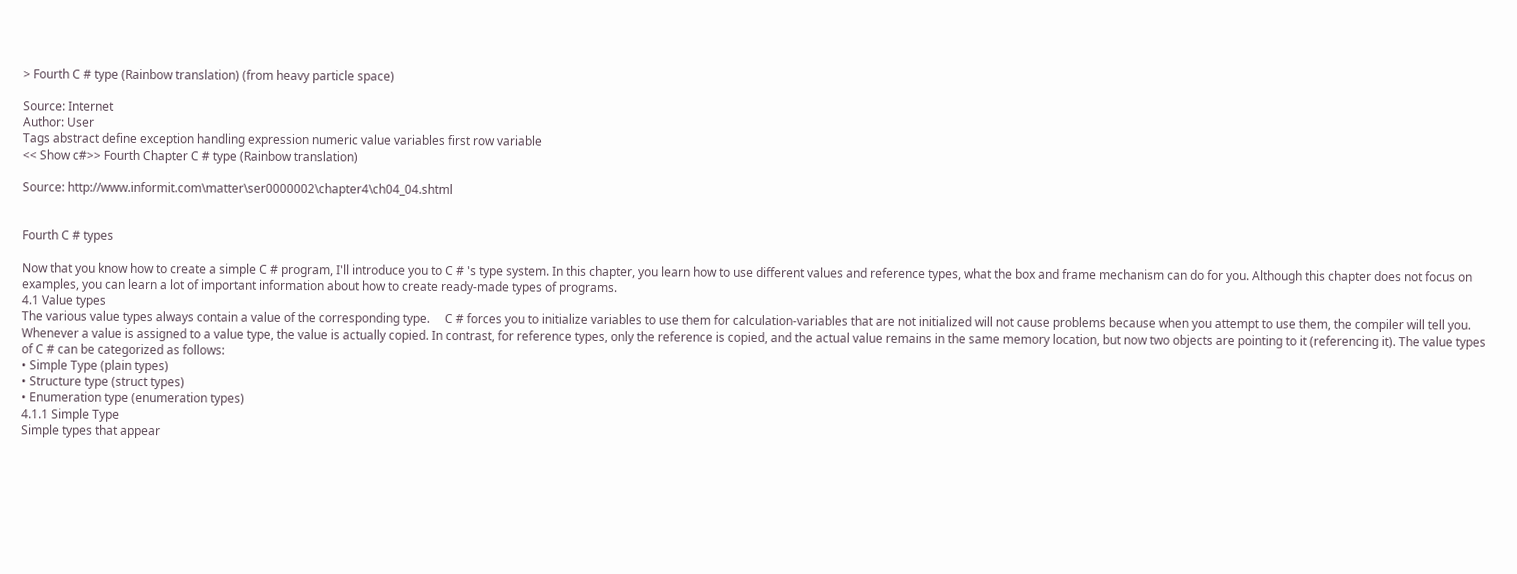> Fourth C # type (Rainbow translation) (from heavy particle space)

Source: Internet
Author: User
Tags abstract define exception handling expression numeric value variables first row variable
<< Show c#>> Fourth Chapter C # type (Rainbow translation)

Source: http://www.informit.com\matter\ser0000002\chapter4\ch04_04.shtml


Fourth C # types

Now that you know how to create a simple C # program, I'll introduce you to C # 's type system. In this chapter, you learn how to use different values and reference types, what the box and frame mechanism can do for you. Although this chapter does not focus on examples, you can learn a lot of important information about how to create ready-made types of programs.
4.1 Value types
The various value types always contain a value of the corresponding type.     C # forces you to initialize variables to use them for calculation-variables that are not initialized will not cause problems because when you attempt to use them, the compiler will tell you. Whenever a value is assigned to a value type, the value is actually copied. In contrast, for reference types, only the reference is copied, and the actual value remains in the same memory location, but now two objects are pointing to it (referencing it). The value types of C # can be categorized as follows:
• Simple Type (plain types)
• Structure type (struct types)
• Enumeration type (enumeration types)
4.1.1 Simple Type
Simple types that appear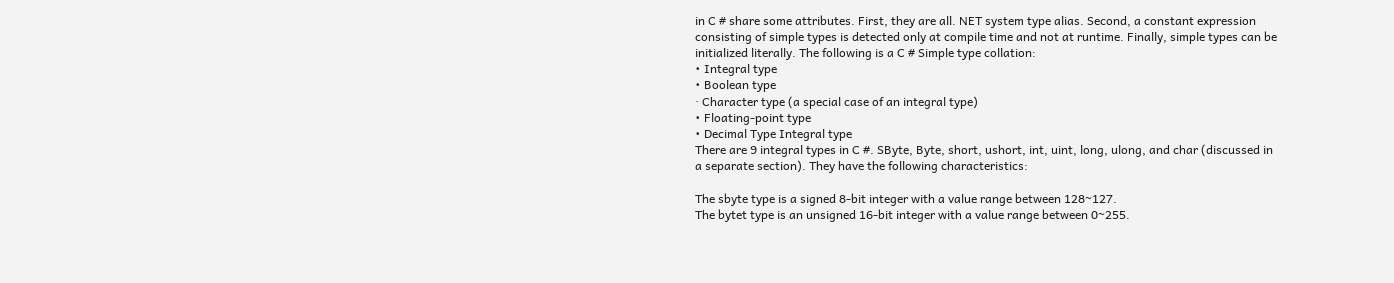in C # share some attributes. First, they are all. NET system type alias. Second, a constant expression consisting of simple types is detected only at compile time and not at runtime. Finally, simple types can be initialized literally. The following is a C # Simple type collation:
• Integral type
• Boolean type
· Character type (a special case of an integral type)
• Floating-point type
• Decimal Type Integral type
There are 9 integral types in C #. SByte, Byte, short, ushort, int, uint, long, ulong, and char (discussed in a separate section). They have the following characteristics:

The sbyte type is a signed 8-bit integer with a value range between 128~127.
The bytet type is an unsigned 16-bit integer with a value range between 0~255.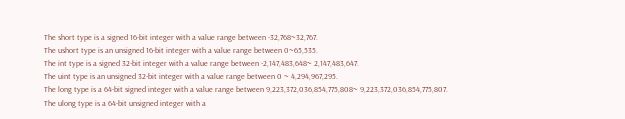The short type is a signed 16-bit integer with a value range between -32,768~32,767.
The ushort type is an unsigned 16-bit integer with a value range between 0~65,535.
The int type is a signed 32-bit integer with a value range between -2,147,483,648~ 2,147,483,647.
The uint type is an unsigned 32-bit integer with a value range between 0 ~ 4,294,967,295.
The long type is a 64-bit signed integer with a value range between 9,223,372,036,854,775,808~ 9,223,372,036,854,775,807.
The ulong type is a 64-bit unsigned integer with a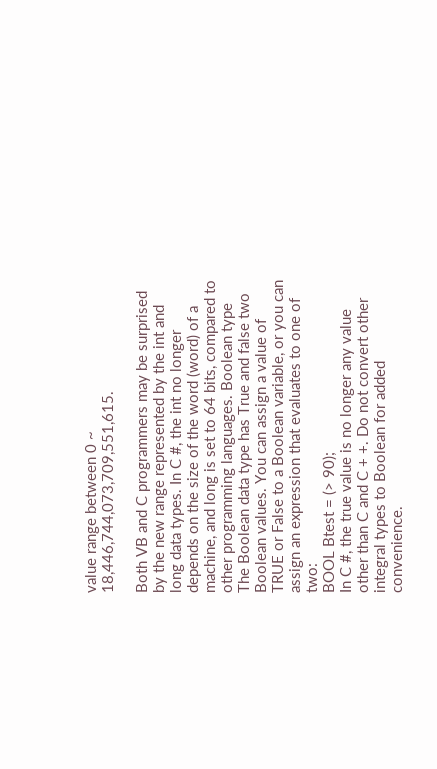value range between 0 ~ 18,446,744,073,709,551,615.

Both VB and C programmers may be surprised by the new range represented by the int and long data types. In C #, the int no longer depends on the size of the word (word) of a machine, and long is set to 64 bits, compared to other programming languages. Boolean type
The Boolean data type has True and false two Boolean values. You can assign a value of TRUE or False to a Boolean variable, or you can assign an expression that evaluates to one of two:
BOOL Btest = (> 90);
In C #, the true value is no longer any value other than C and C + +. Do not convert other integral types to Boolean for added convenience.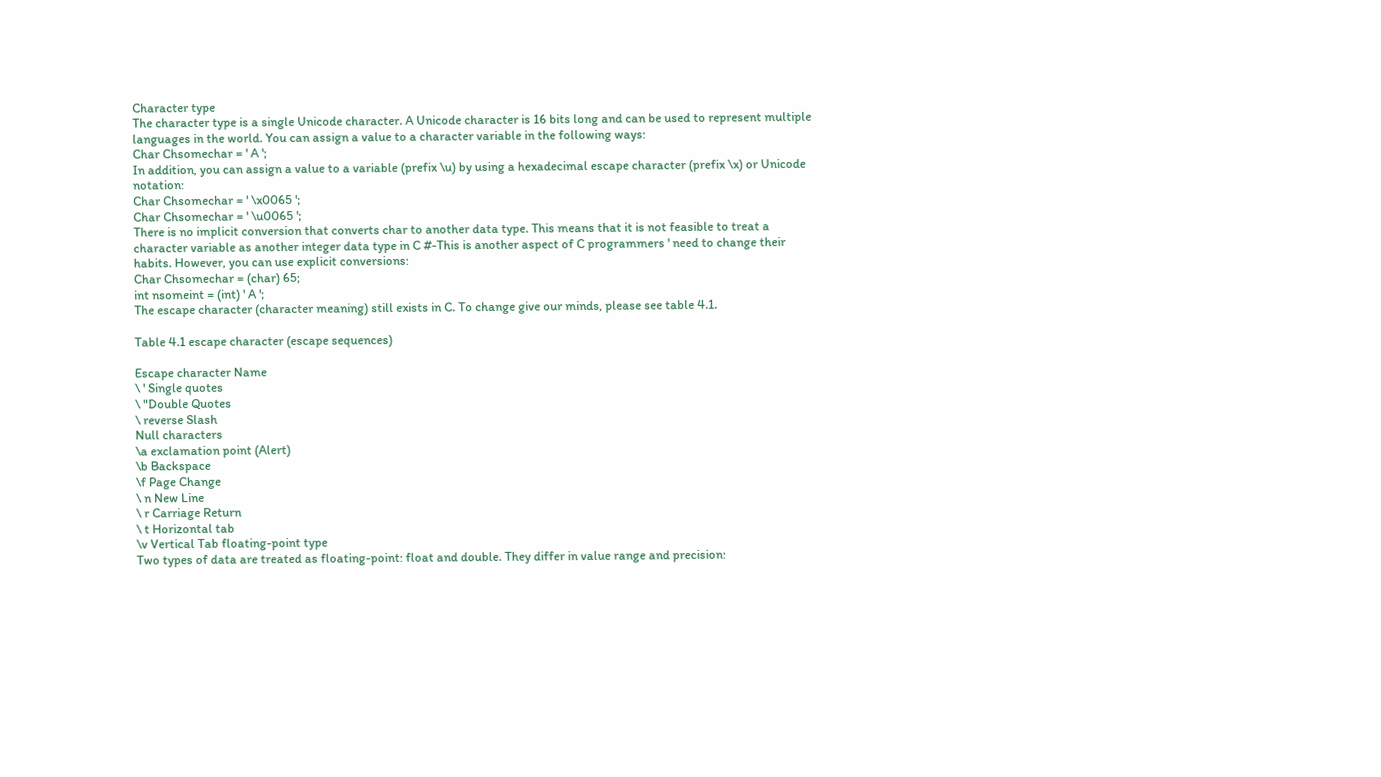Character type
The character type is a single Unicode character. A Unicode character is 16 bits long and can be used to represent multiple languages in the world. You can assign a value to a character variable in the following ways:
Char Chsomechar = ' A ';
In addition, you can assign a value to a variable (prefix \u) by using a hexadecimal escape character (prefix \x) or Unicode notation:
Char Chsomechar = ' \x0065 ';
Char Chsomechar = ' \u0065 ';
There is no implicit conversion that converts char to another data type. This means that it is not feasible to treat a character variable as another integer data type in C #-This is another aspect of C programmers ' need to change their habits. However, you can use explicit conversions:
Char Chsomechar = (char) 65;
int nsomeint = (int) ' A ';
The escape character (character meaning) still exists in C. To change give our minds, please see table 4.1.

Table 4.1 escape character (escape sequences)

Escape character Name
\ ' Single quotes
\ "Double Quotes
\ reverse Slash
Null characters
\a exclamation point (Alert)
\b Backspace
\f Page Change
\ n New Line
\ r Carriage Return
\ t Horizontal tab
\v Vertical Tab floating-point type
Two types of data are treated as floating-point: float and double. They differ in value range and precision: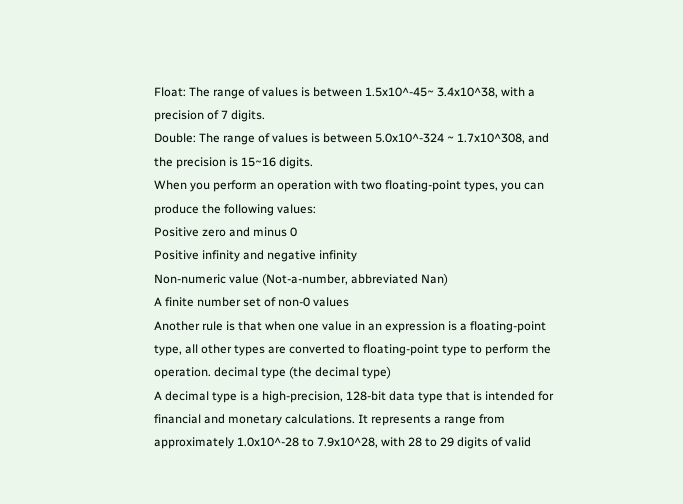Float: The range of values is between 1.5x10^-45~ 3.4x10^38, with a precision of 7 digits.
Double: The range of values is between 5.0x10^-324 ~ 1.7x10^308, and the precision is 15~16 digits.
When you perform an operation with two floating-point types, you can produce the following values:
Positive zero and minus 0
Positive infinity and negative infinity
Non-numeric value (Not-a-number, abbreviated Nan)
A finite number set of non-0 values
Another rule is that when one value in an expression is a floating-point type, all other types are converted to floating-point type to perform the operation. decimal type (the decimal type)
A decimal type is a high-precision, 128-bit data type that is intended for financial and monetary calculations. It represents a range from approximately 1.0x10^-28 to 7.9x10^28, with 28 to 29 digits of valid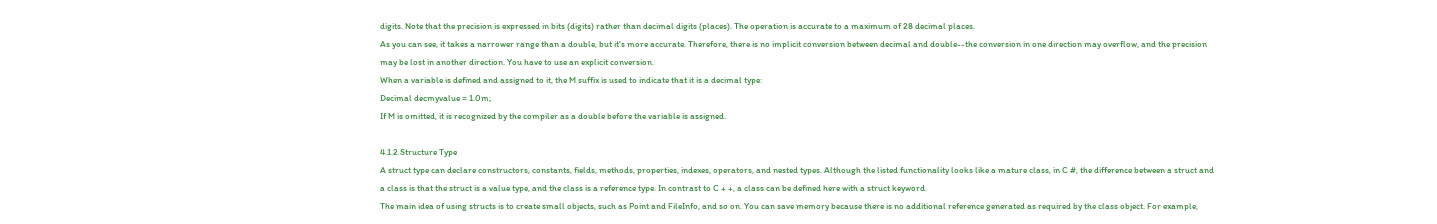digits. Note that the precision is expressed in bits (digits) rather than decimal digits (places). The operation is accurate to a maximum of 28 decimal places.
As you can see, it takes a narrower range than a double, but it's more accurate. Therefore, there is no implicit conversion between decimal and double--the conversion in one direction may overflow, and the precision may be lost in another direction. You have to use an explicit conversion.
When a variable is defined and assigned to it, the M suffix is used to indicate that it is a decimal type:
Decimal decmyvalue = 1.0m;
If M is omitted, it is recognized by the compiler as a double before the variable is assigned.

4.1.2 Structure Type
A struct type can declare constructors, constants, fields, methods, properties, indexes, operators, and nested types. Although the listed functionality looks like a mature class, in C #, the difference between a struct and a class is that the struct is a value type, and the class is a reference type. In contrast to C + +, a class can be defined here with a struct keyword.
The main idea of using structs is to create small objects, such as Point and FileInfo, and so on. You can save memory because there is no additional reference generated as required by the class object. For example,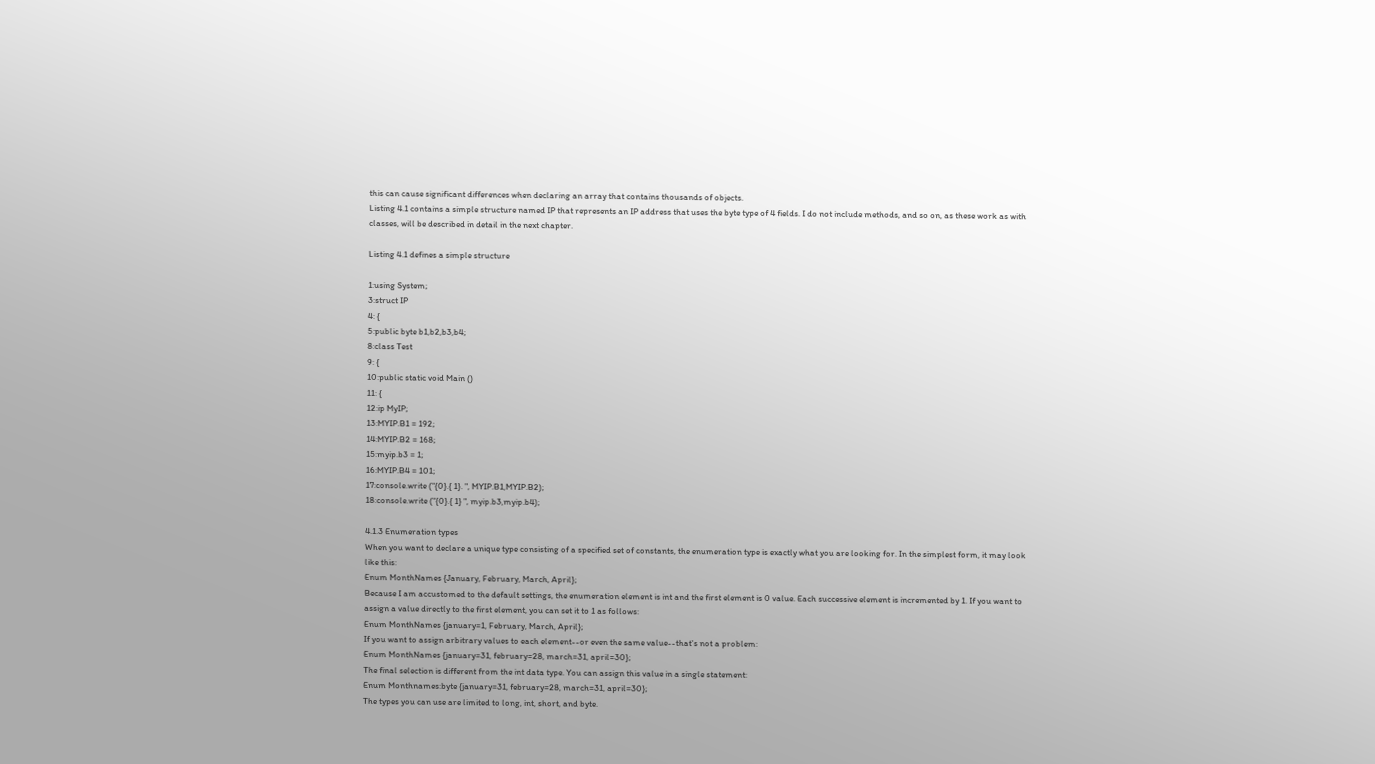this can cause significant differences when declaring an array that contains thousands of objects.
Listing 4.1 contains a simple structure named IP that represents an IP address that uses the byte type of 4 fields. I do not include methods, and so on, as these work as with classes, will be described in detail in the next chapter.

Listing 4.1 defines a simple structure

1:using System;
3:struct IP
4: {
5:public byte b1,b2,b3,b4;
8:class Test
9: {
10:public static void Main ()
11: {
12:ip MyIP;
13:MYIP.B1 = 192;
14:MYIP.B2 = 168;
15:myip.b3 = 1;
16:MYIP.B4 = 101;
17:console.write ("{0}.{ 1}. ", MYIP.B1,MYIP.B2);
18:console.write ("{0}.{ 1} ", myip.b3,myip.b4);

4.1.3 Enumeration types
When you want to declare a unique type consisting of a specified set of constants, the enumeration type is exactly what you are looking for. In the simplest form, it may look like this:
Enum MonthNames {January, February, March, April};
Because I am accustomed to the default settings, the enumeration element is int and the first element is 0 value. Each successive element is incremented by 1. If you want to assign a value directly to the first element, you can set it to 1 as follows:
Enum MonthNames {january=1, February, March, April};
If you want to assign arbitrary values to each element--or even the same value--that's not a problem:
Enum MonthNames {january=31, february=28, march=31, april=30};
The final selection is different from the int data type. You can assign this value in a single statement:
Enum Monthnames:byte {january=31, february=28, march=31, april=30};
The types you can use are limited to long, int, short, and byte.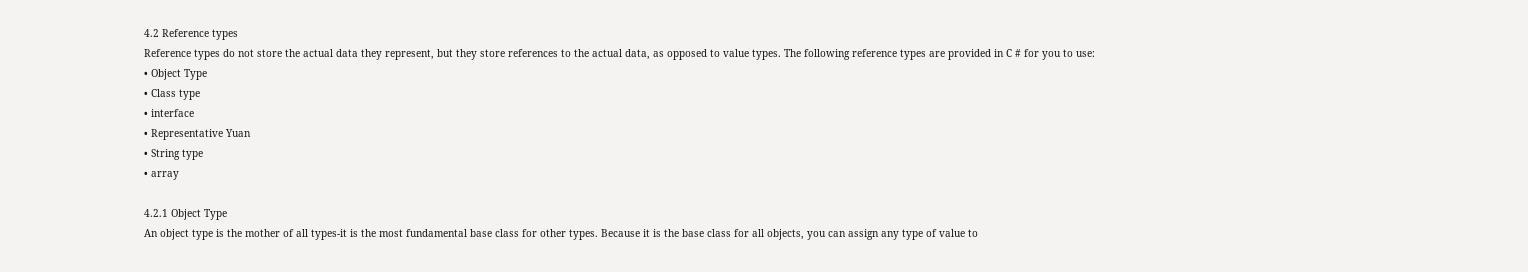4.2 Reference types
Reference types do not store the actual data they represent, but they store references to the actual data, as opposed to value types. The following reference types are provided in C # for you to use:
• Object Type
• Class type
• interface
• Representative Yuan
• String type
• array

4.2.1 Object Type
An object type is the mother of all types-it is the most fundamental base class for other types. Because it is the base class for all objects, you can assign any type of value to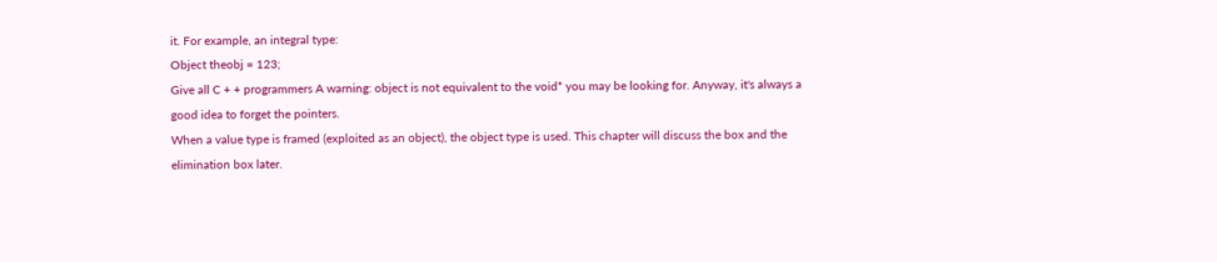it. For example, an integral type:
Object theobj = 123;
Give all C + + programmers A warning: object is not equivalent to the void* you may be looking for. Anyway, it's always a good idea to forget the pointers.
When a value type is framed (exploited as an object), the object type is used. This chapter will discuss the box and the elimination box later.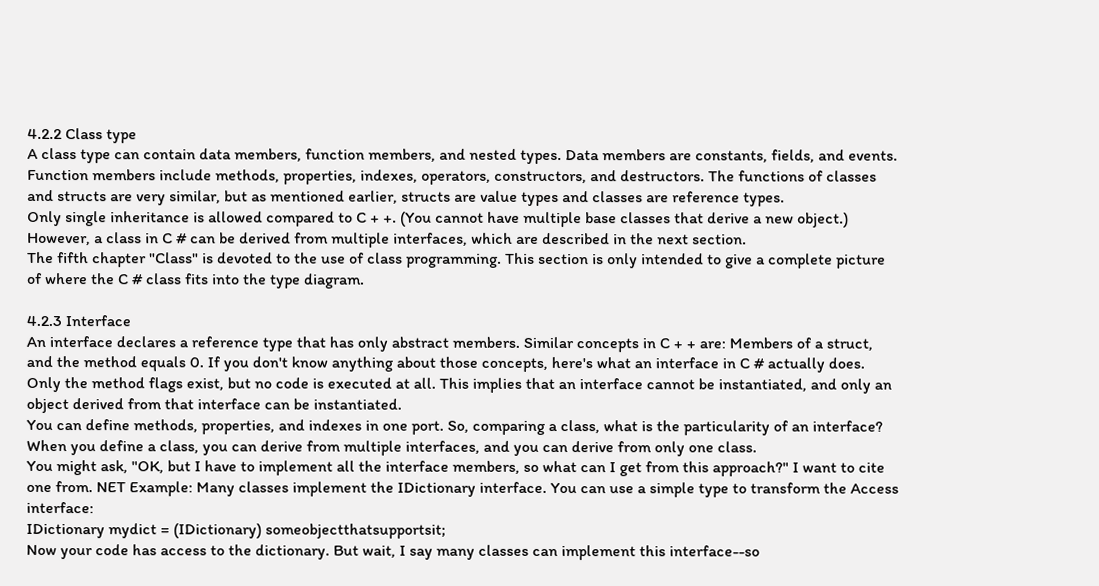4.2.2 Class type
A class type can contain data members, function members, and nested types. Data members are constants, fields, and events. Function members include methods, properties, indexes, operators, constructors, and destructors. The functions of classes and structs are very similar, but as mentioned earlier, structs are value types and classes are reference types.
Only single inheritance is allowed compared to C + +. (You cannot have multiple base classes that derive a new object.) However, a class in C # can be derived from multiple interfaces, which are described in the next section.
The fifth chapter "Class" is devoted to the use of class programming. This section is only intended to give a complete picture of where the C # class fits into the type diagram.

4.2.3 Interface
An interface declares a reference type that has only abstract members. Similar concepts in C + + are: Members of a struct, and the method equals 0. If you don't know anything about those concepts, here's what an interface in C # actually does. Only the method flags exist, but no code is executed at all. This implies that an interface cannot be instantiated, and only an object derived from that interface can be instantiated.
You can define methods, properties, and indexes in one port. So, comparing a class, what is the particularity of an interface? When you define a class, you can derive from multiple interfaces, and you can derive from only one class.
You might ask, "OK, but I have to implement all the interface members, so what can I get from this approach?" I want to cite one from. NET Example: Many classes implement the IDictionary interface. You can use a simple type to transform the Access interface:
IDictionary mydict = (IDictionary) someobjectthatsupportsit;
Now your code has access to the dictionary. But wait, I say many classes can implement this interface--so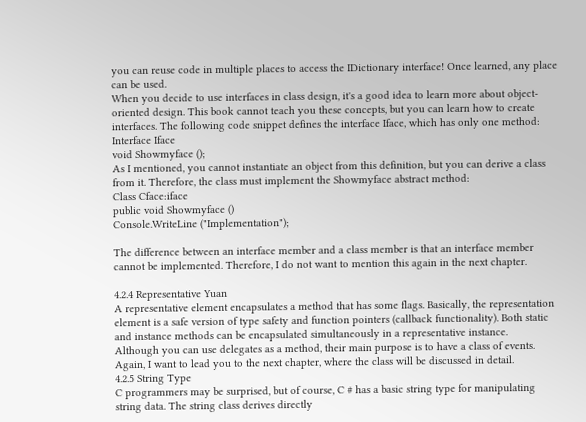you can reuse code in multiple places to access the IDictionary interface! Once learned, any place can be used.
When you decide to use interfaces in class design, it's a good idea to learn more about object-oriented design. This book cannot teach you these concepts, but you can learn how to create interfaces. The following code snippet defines the interface Iface, which has only one method:
Interface Iface
void Showmyface ();
As I mentioned, you cannot instantiate an object from this definition, but you can derive a class from it. Therefore, the class must implement the Showmyface abstract method:
Class Cface:iface
public void Showmyface ()
Console.WriteLine ("Implementation");

The difference between an interface member and a class member is that an interface member cannot be implemented. Therefore, I do not want to mention this again in the next chapter.

4.2.4 Representative Yuan
A representative element encapsulates a method that has some flags. Basically, the representation element is a safe version of type safety and function pointers (callback functionality). Both static and instance methods can be encapsulated simultaneously in a representative instance.
Although you can use delegates as a method, their main purpose is to have a class of events. Again, I want to lead you to the next chapter, where the class will be discussed in detail.
4.2.5 String Type
C programmers may be surprised, but of course, C # has a basic string type for manipulating string data. The string class derives directly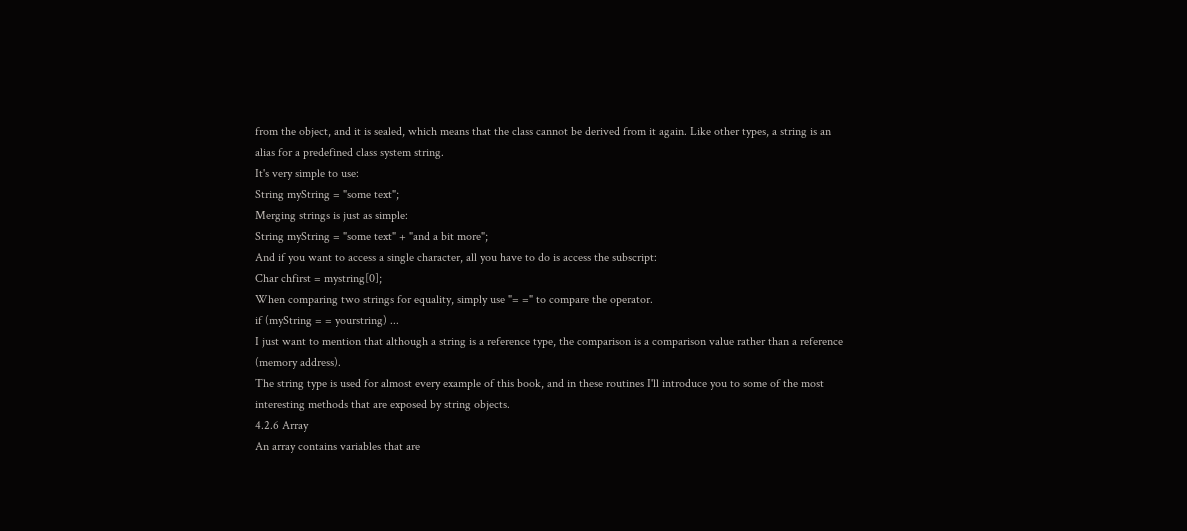from the object, and it is sealed, which means that the class cannot be derived from it again. Like other types, a string is an alias for a predefined class system string.
It's very simple to use:
String myString = "some text";
Merging strings is just as simple:
String myString = "some text" + "and a bit more";
And if you want to access a single character, all you have to do is access the subscript:
Char chfirst = mystring[0];
When comparing two strings for equality, simply use "= =" to compare the operator.
if (myString = = yourstring) ...
I just want to mention that although a string is a reference type, the comparison is a comparison value rather than a reference (memory address).
The string type is used for almost every example of this book, and in these routines I'll introduce you to some of the most interesting methods that are exposed by string objects.
4.2.6 Array
An array contains variables that are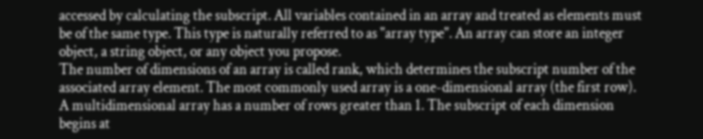accessed by calculating the subscript. All variables contained in an array and treated as elements must be of the same type. This type is naturally referred to as "array type". An array can store an integer object, a string object, or any object you propose.
The number of dimensions of an array is called rank, which determines the subscript number of the associated array element. The most commonly used array is a one-dimensional array (the first row). A multidimensional array has a number of rows greater than 1. The subscript of each dimension begins at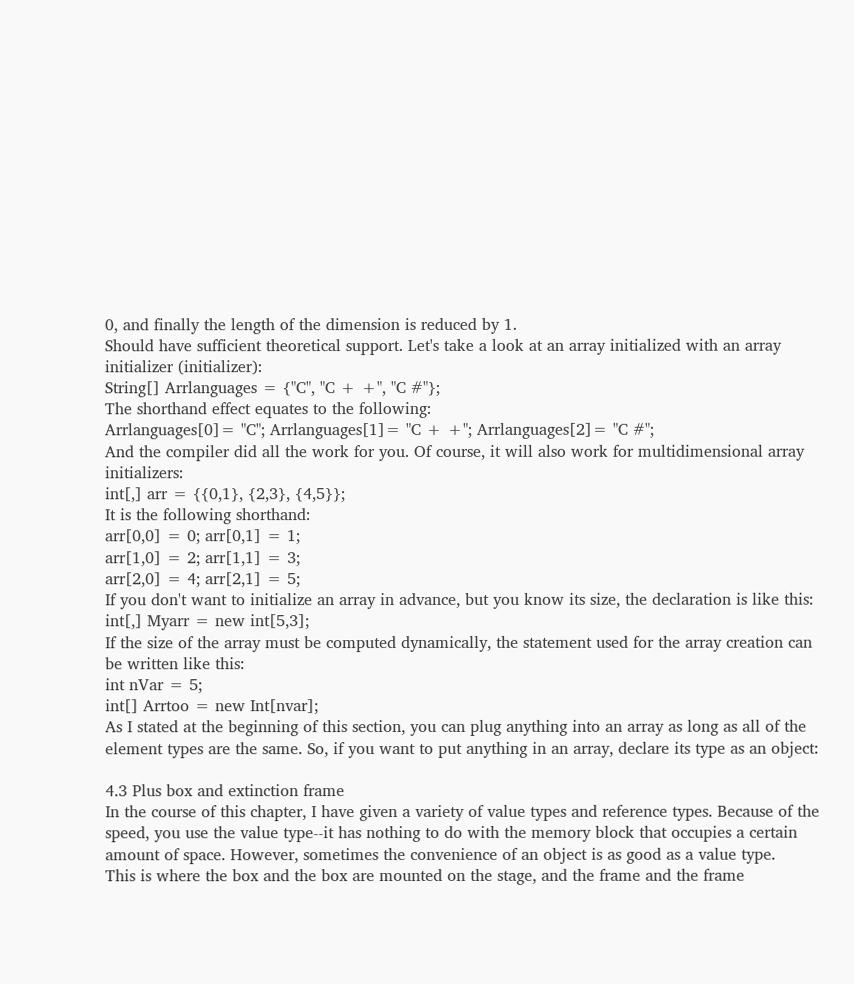0, and finally the length of the dimension is reduced by 1.
Should have sufficient theoretical support. Let's take a look at an array initialized with an array initializer (initializer):
String[] Arrlanguages = {"C", "C + +", "C #"};
The shorthand effect equates to the following:
Arrlanguages[0]= "C"; Arrlanguages[1]= "C + +"; Arrlanguages[2]= "C #";
And the compiler did all the work for you. Of course, it will also work for multidimensional array initializers:
int[,] arr = {{0,1}, {2,3}, {4,5}};
It is the following shorthand:
arr[0,0] = 0; arr[0,1] = 1;
arr[1,0] = 2; arr[1,1] = 3;
arr[2,0] = 4; arr[2,1] = 5;
If you don't want to initialize an array in advance, but you know its size, the declaration is like this:
int[,] Myarr = new int[5,3];
If the size of the array must be computed dynamically, the statement used for the array creation can be written like this:
int nVar = 5;
int[] Arrtoo = new Int[nvar];
As I stated at the beginning of this section, you can plug anything into an array as long as all of the element types are the same. So, if you want to put anything in an array, declare its type as an object:

4.3 Plus box and extinction frame
In the course of this chapter, I have given a variety of value types and reference types. Because of the speed, you use the value type--it has nothing to do with the memory block that occupies a certain amount of space. However, sometimes the convenience of an object is as good as a value type.
This is where the box and the box are mounted on the stage, and the frame and the frame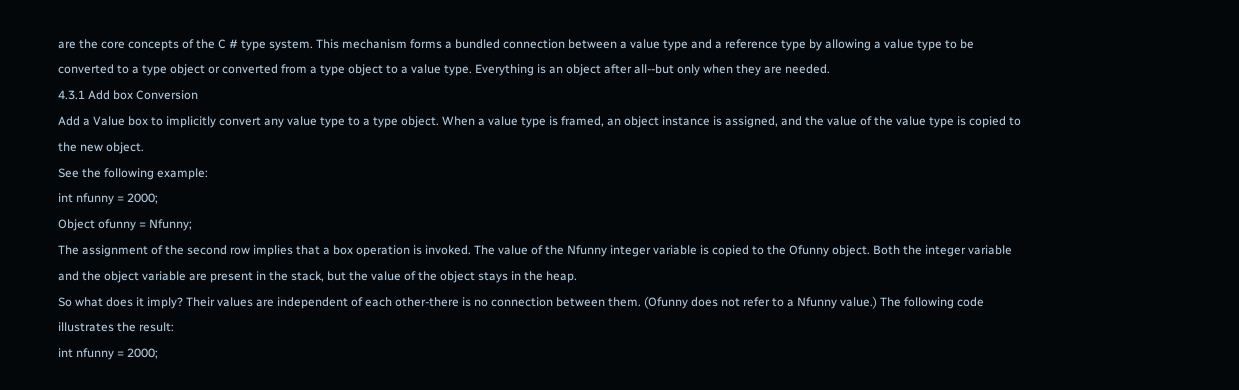are the core concepts of the C # type system. This mechanism forms a bundled connection between a value type and a reference type by allowing a value type to be converted to a type object or converted from a type object to a value type. Everything is an object after all--but only when they are needed.
4.3.1 Add box Conversion
Add a Value box to implicitly convert any value type to a type object. When a value type is framed, an object instance is assigned, and the value of the value type is copied to the new object.
See the following example:
int nfunny = 2000;
Object ofunny = Nfunny;
The assignment of the second row implies that a box operation is invoked. The value of the Nfunny integer variable is copied to the Ofunny object. Both the integer variable and the object variable are present in the stack, but the value of the object stays in the heap.
So what does it imply? Their values are independent of each other-there is no connection between them. (Ofunny does not refer to a Nfunny value.) The following code illustrates the result:
int nfunny = 2000;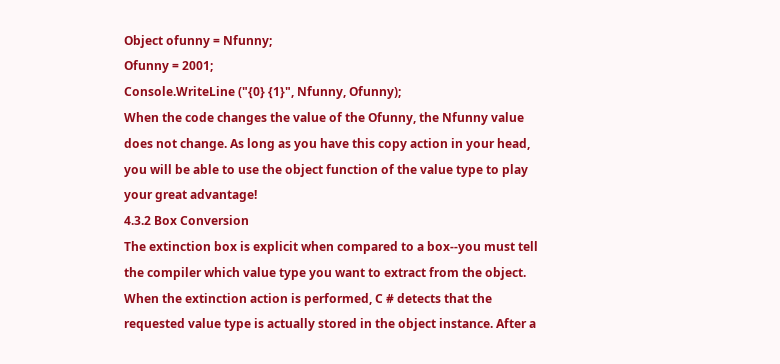Object ofunny = Nfunny;
Ofunny = 2001;
Console.WriteLine ("{0} {1}", Nfunny, Ofunny);
When the code changes the value of the Ofunny, the Nfunny value does not change. As long as you have this copy action in your head, you will be able to use the object function of the value type to play your great advantage!
4.3.2 Box Conversion
The extinction box is explicit when compared to a box--you must tell the compiler which value type you want to extract from the object. When the extinction action is performed, C # detects that the requested value type is actually stored in the object instance. After a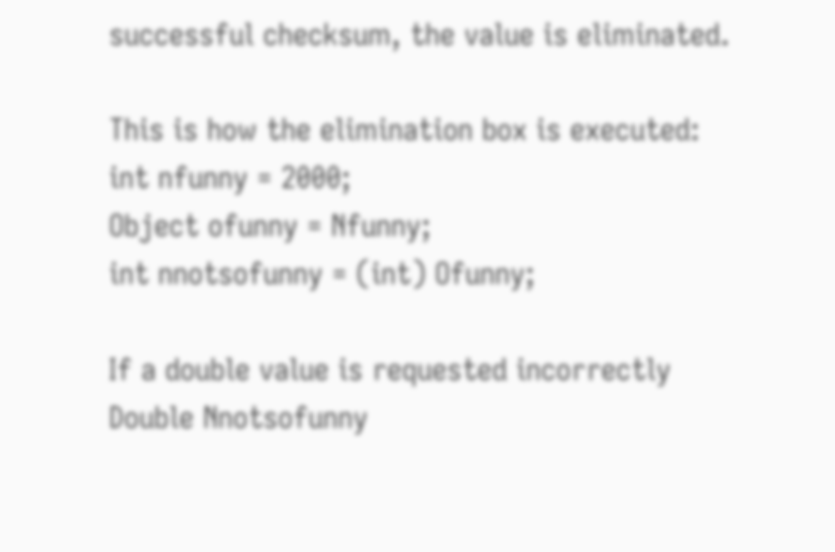successful checksum, the value is eliminated.

This is how the elimination box is executed:
int nfunny = 2000;
Object ofunny = Nfunny;
int nnotsofunny = (int) Ofunny;

If a double value is requested incorrectly
Double Nnotsofunny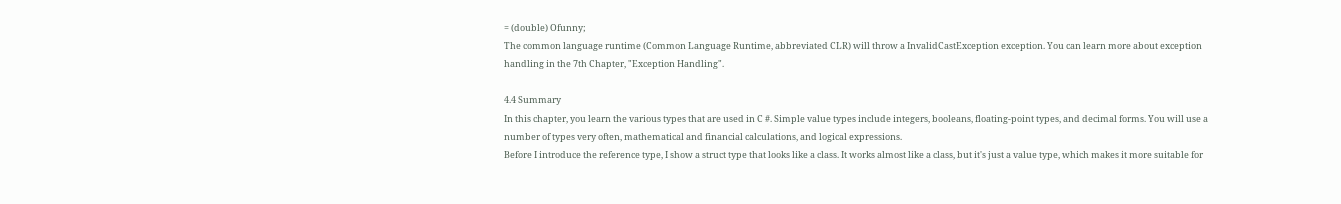= (double) Ofunny;
The common language runtime (Common Language Runtime, abbreviated CLR) will throw a InvalidCastException exception. You can learn more about exception handling in the 7th Chapter, "Exception Handling".

4.4 Summary
In this chapter, you learn the various types that are used in C #. Simple value types include integers, booleans, floating-point types, and decimal forms. You will use a number of types very often, mathematical and financial calculations, and logical expressions.
Before I introduce the reference type, I show a struct type that looks like a class. It works almost like a class, but it's just a value type, which makes it more suitable for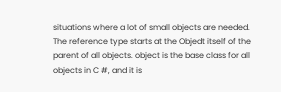situations where a lot of small objects are needed.
The reference type starts at the Objedt itself of the parent of all objects. object is the base class for all objects in C #, and it is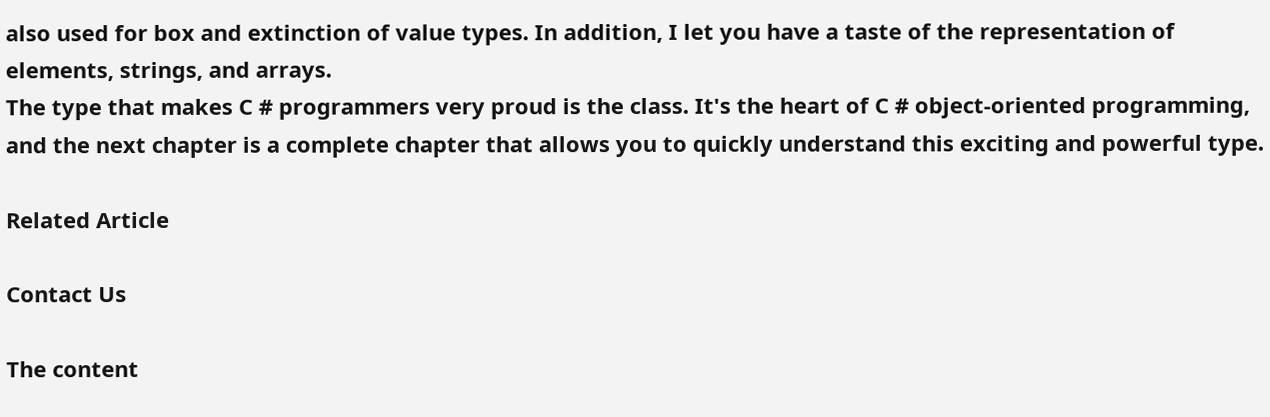also used for box and extinction of value types. In addition, I let you have a taste of the representation of elements, strings, and arrays.
The type that makes C # programmers very proud is the class. It's the heart of C # object-oriented programming, and the next chapter is a complete chapter that allows you to quickly understand this exciting and powerful type.

Related Article

Contact Us

The content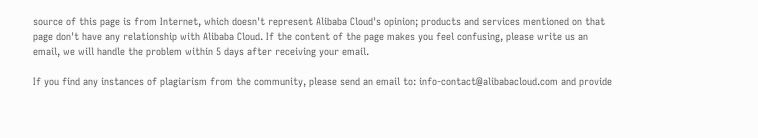source of this page is from Internet, which doesn't represent Alibaba Cloud's opinion; products and services mentioned on that page don't have any relationship with Alibaba Cloud. If the content of the page makes you feel confusing, please write us an email, we will handle the problem within 5 days after receiving your email.

If you find any instances of plagiarism from the community, please send an email to: info-contact@alibabacloud.com and provide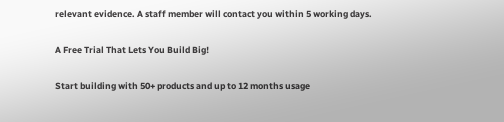relevant evidence. A staff member will contact you within 5 working days.

A Free Trial That Lets You Build Big!

Start building with 50+ products and up to 12 months usage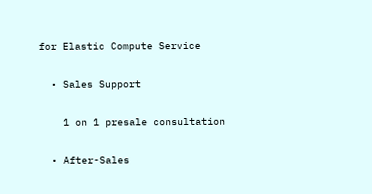for Elastic Compute Service

  • Sales Support

    1 on 1 presale consultation

  • After-Sales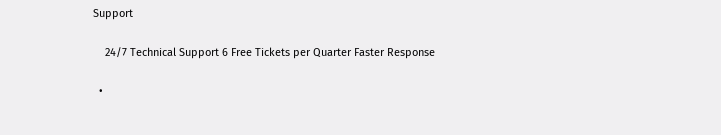Support

    24/7 Technical Support 6 Free Tickets per Quarter Faster Response

  •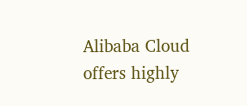Alibaba Cloud offers highly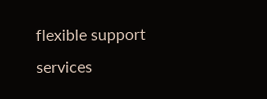flexible support services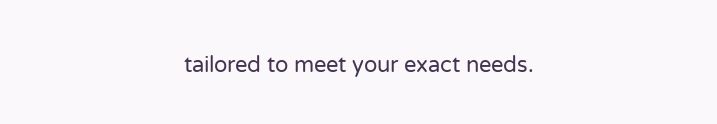tailored to meet your exact needs.